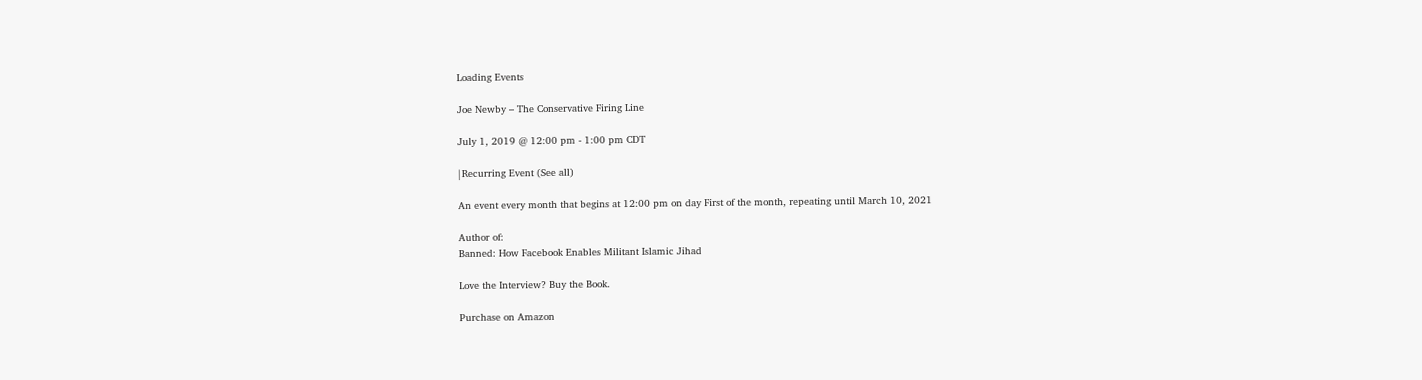Loading Events

Joe Newby – The Conservative Firing Line

July 1, 2019 @ 12:00 pm - 1:00 pm CDT

|Recurring Event (See all)

An event every month that begins at 12:00 pm on day First of the month, repeating until March 10, 2021

Author of:
Banned: How Facebook Enables Militant Islamic Jihad

Love the Interview? Buy the Book.

Purchase on Amazon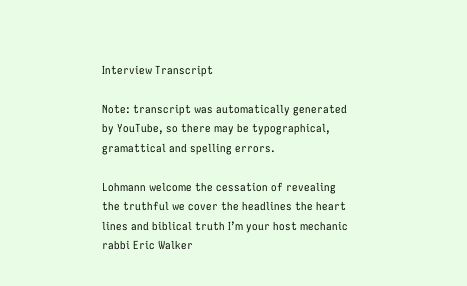Interview Transcript

Note: transcript was automatically generated by YouTube, so there may be typographical, gramattical and spelling errors.

Lohmann welcome the cessation of revealing the truthful we cover the headlines the heart lines and biblical truth I’m your host mechanic rabbi Eric Walker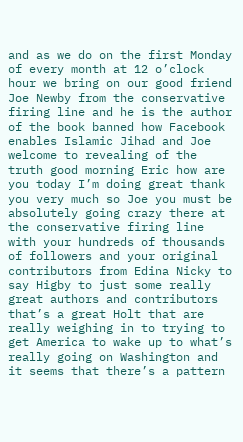and as we do on the first Monday of every month at 12 o’clock hour we bring on our good friend Joe Newby from the conservative firing line and he is the author of the book banned how Facebook enables Islamic Jihad and Joe welcome to revealing of the truth good morning Eric how are you today I’m doing great thank you very much so Joe you must be absolutely going crazy there at the conservative firing line with your hundreds of thousands of followers and your original contributors from Edina Nicky to say Higby to just some really great authors and contributors that’s a great Holt that are really weighing in to trying to get America to wake up to what’s really going on Washington and it seems that there’s a pattern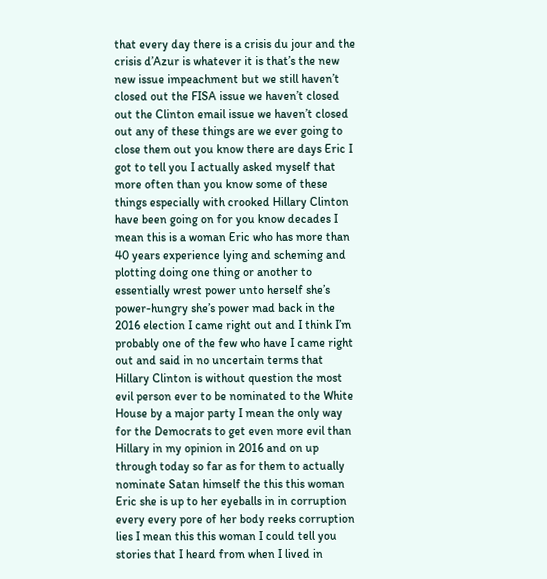that every day there is a crisis du jour and the crisis d’Azur is whatever it is that’s the new new issue impeachment but we still haven’t closed out the FISA issue we haven’t closed out the Clinton email issue we haven’t closed out any of these things are we ever going to close them out you know there are days Eric I got to tell you I actually asked myself that more often than you know some of these things especially with crooked Hillary Clinton have been going on for you know decades I mean this is a woman Eric who has more than 40 years experience lying and scheming and plotting doing one thing or another to essentially wrest power unto herself she’s power-hungry she’s power mad back in the 2016 election I came right out and I think I’m probably one of the few who have I came right out and said in no uncertain terms that Hillary Clinton is without question the most evil person ever to be nominated to the White House by a major party I mean the only way for the Democrats to get even more evil than Hillary in my opinion in 2016 and on up through today so far as for them to actually nominate Satan himself the this this woman Eric she is up to her eyeballs in in corruption every every pore of her body reeks corruption lies I mean this this woman I could tell you stories that I heard from when I lived in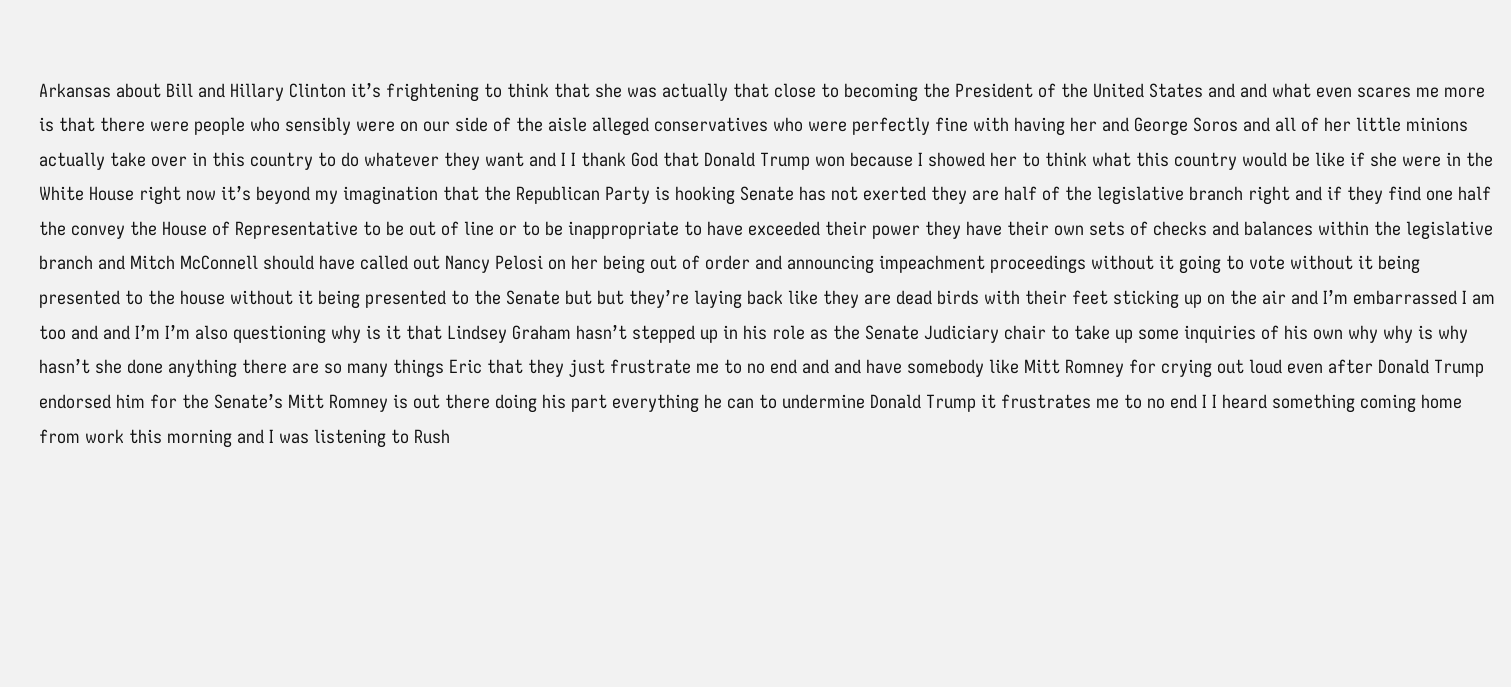Arkansas about Bill and Hillary Clinton it’s frightening to think that she was actually that close to becoming the President of the United States and and what even scares me more is that there were people who sensibly were on our side of the aisle alleged conservatives who were perfectly fine with having her and George Soros and all of her little minions actually take over in this country to do whatever they want and I I thank God that Donald Trump won because I showed her to think what this country would be like if she were in the White House right now it’s beyond my imagination that the Republican Party is hooking Senate has not exerted they are half of the legislative branch right and if they find one half the convey the House of Representative to be out of line or to be inappropriate to have exceeded their power they have their own sets of checks and balances within the legislative branch and Mitch McConnell should have called out Nancy Pelosi on her being out of order and announcing impeachment proceedings without it going to vote without it being presented to the house without it being presented to the Senate but but they’re laying back like they are dead birds with their feet sticking up on the air and I’m embarrassed I am too and and I’m I’m also questioning why is it that Lindsey Graham hasn’t stepped up in his role as the Senate Judiciary chair to take up some inquiries of his own why why is why hasn’t she done anything there are so many things Eric that they just frustrate me to no end and and have somebody like Mitt Romney for crying out loud even after Donald Trump endorsed him for the Senate’s Mitt Romney is out there doing his part everything he can to undermine Donald Trump it frustrates me to no end I I heard something coming home from work this morning and I was listening to Rush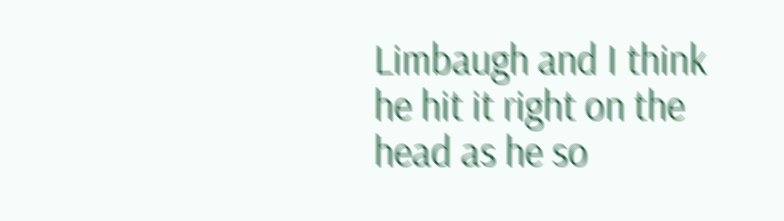Limbaugh and I think he hit it right on the head as he so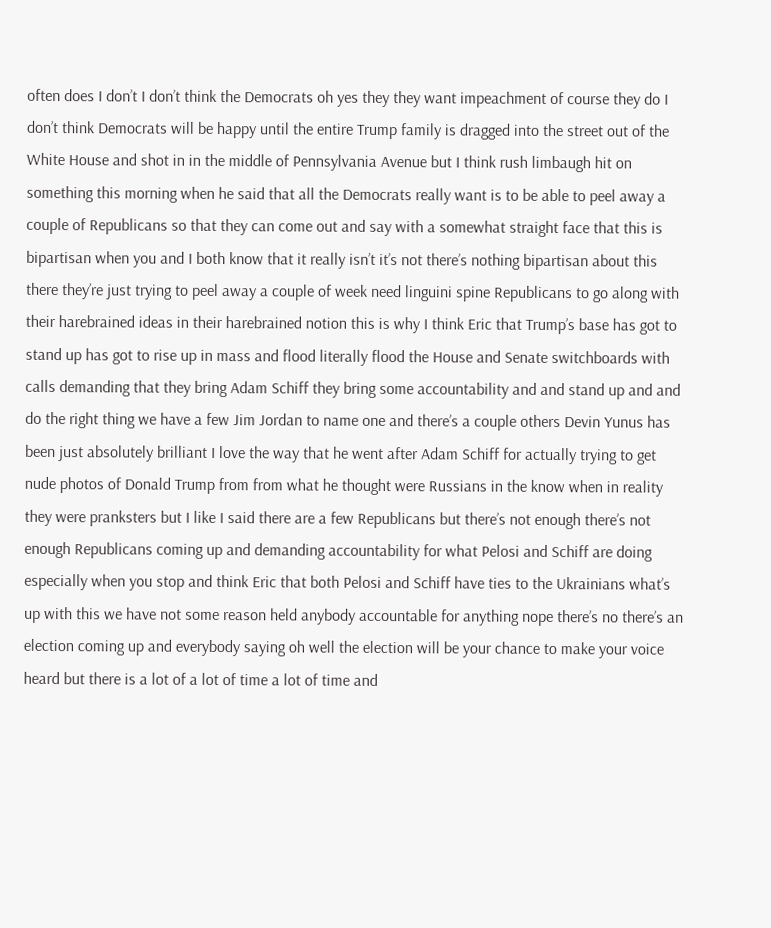often does I don’t I don’t think the Democrats oh yes they they want impeachment of course they do I don’t think Democrats will be happy until the entire Trump family is dragged into the street out of the White House and shot in in the middle of Pennsylvania Avenue but I think rush limbaugh hit on something this morning when he said that all the Democrats really want is to be able to peel away a couple of Republicans so that they can come out and say with a somewhat straight face that this is bipartisan when you and I both know that it really isn’t it’s not there’s nothing bipartisan about this there they’re just trying to peel away a couple of week need linguini spine Republicans to go along with their harebrained ideas in their harebrained notion this is why I think Eric that Trump’s base has got to stand up has got to rise up in mass and flood literally flood the House and Senate switchboards with calls demanding that they bring Adam Schiff they bring some accountability and and stand up and and do the right thing we have a few Jim Jordan to name one and there’s a couple others Devin Yunus has been just absolutely brilliant I love the way that he went after Adam Schiff for actually trying to get nude photos of Donald Trump from from what he thought were Russians in the know when in reality they were pranksters but I like I said there are a few Republicans but there’s not enough there’s not enough Republicans coming up and demanding accountability for what Pelosi and Schiff are doing especially when you stop and think Eric that both Pelosi and Schiff have ties to the Ukrainians what’s up with this we have not some reason held anybody accountable for anything nope there’s no there’s an election coming up and everybody saying oh well the election will be your chance to make your voice heard but there is a lot of a lot of time a lot of time and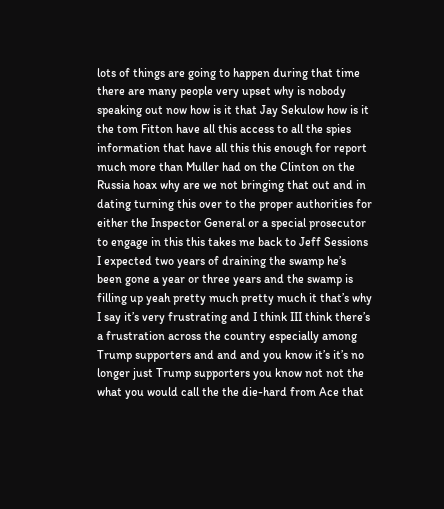lots of things are going to happen during that time there are many people very upset why is nobody speaking out now how is it that Jay Sekulow how is it the tom Fitton have all this access to all the spies information that have all this this enough for report much more than Muller had on the Clinton on the Russia hoax why are we not bringing that out and in dating turning this over to the proper authorities for either the Inspector General or a special prosecutor to engage in this this takes me back to Jeff Sessions I expected two years of draining the swamp he’s been gone a year or three years and the swamp is filling up yeah pretty much pretty much it that’s why I say it’s very frustrating and I think III think there’s a frustration across the country especially among Trump supporters and and and you know it’s it’s no longer just Trump supporters you know not not the what you would call the the die-hard from Ace that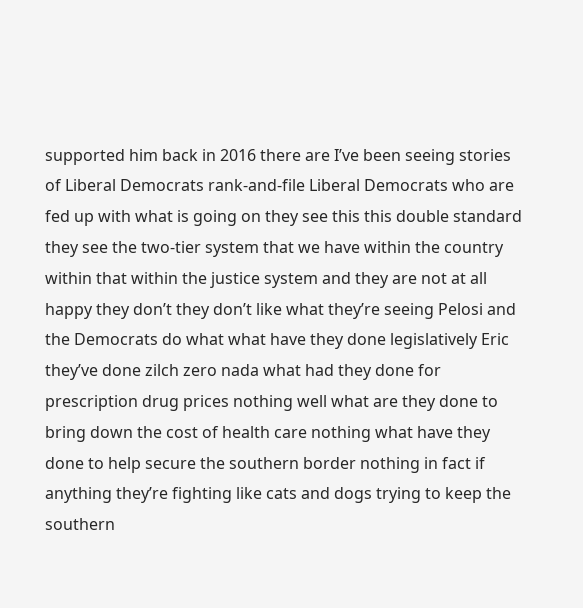supported him back in 2016 there are I’ve been seeing stories of Liberal Democrats rank-and-file Liberal Democrats who are fed up with what is going on they see this this double standard they see the two-tier system that we have within the country within that within the justice system and they are not at all happy they don’t they don’t like what they’re seeing Pelosi and the Democrats do what what have they done legislatively Eric they’ve done zilch zero nada what had they done for prescription drug prices nothing well what are they done to bring down the cost of health care nothing what have they done to help secure the southern border nothing in fact if anything they’re fighting like cats and dogs trying to keep the southern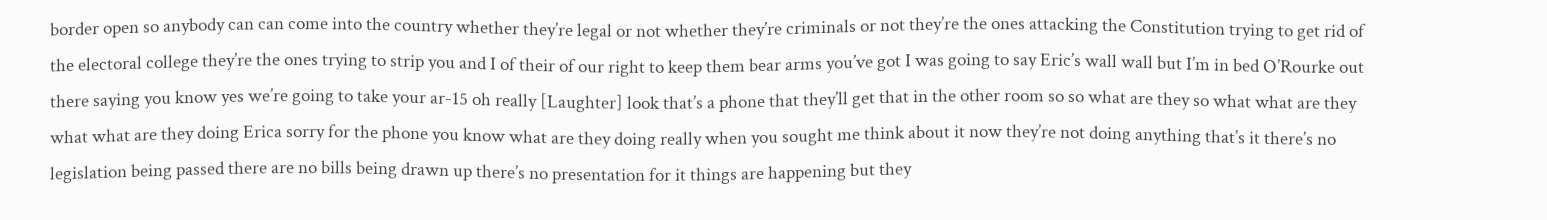border open so anybody can can come into the country whether they’re legal or not whether they’re criminals or not they’re the ones attacking the Constitution trying to get rid of the electoral college they’re the ones trying to strip you and I of their of our right to keep them bear arms you’ve got I was going to say Eric’s wall wall but I’m in bed O’Rourke out there saying you know yes we’re going to take your ar-15 oh really [Laughter] look that’s a phone that they’ll get that in the other room so so what are they so what what are they what what are they doing Erica sorry for the phone you know what are they doing really when you sought me think about it now they’re not doing anything that’s it there’s no legislation being passed there are no bills being drawn up there’s no presentation for it things are happening but they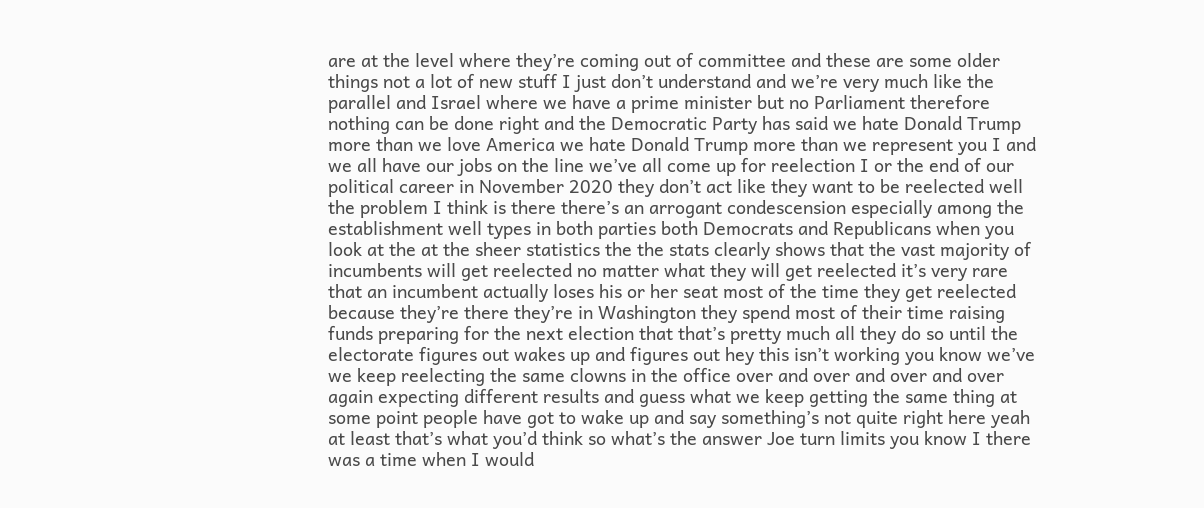are at the level where they’re coming out of committee and these are some older things not a lot of new stuff I just don’t understand and we’re very much like the parallel and Israel where we have a prime minister but no Parliament therefore nothing can be done right and the Democratic Party has said we hate Donald Trump more than we love America we hate Donald Trump more than we represent you I and we all have our jobs on the line we’ve all come up for reelection I or the end of our political career in November 2020 they don’t act like they want to be reelected well the problem I think is there there’s an arrogant condescension especially among the establishment well types in both parties both Democrats and Republicans when you look at the at the sheer statistics the the stats clearly shows that the vast majority of incumbents will get reelected no matter what they will get reelected it’s very rare that an incumbent actually loses his or her seat most of the time they get reelected because they’re there they’re in Washington they spend most of their time raising funds preparing for the next election that that’s pretty much all they do so until the electorate figures out wakes up and figures out hey this isn’t working you know we’ve we keep reelecting the same clowns in the office over and over and over and over again expecting different results and guess what we keep getting the same thing at some point people have got to wake up and say something’s not quite right here yeah at least that’s what you’d think so what’s the answer Joe turn limits you know I there was a time when I would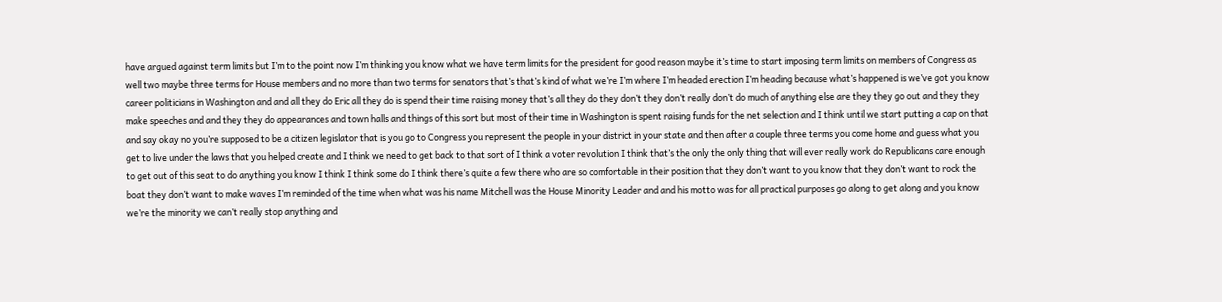have argued against term limits but I’m to the point now I’m thinking you know what we have term limits for the president for good reason maybe it’s time to start imposing term limits on members of Congress as well two maybe three terms for House members and no more than two terms for senators that’s that’s kind of what we’re I’m where I’m headed erection I’m heading because what’s happened is we’ve got you know career politicians in Washington and and all they do Eric all they do is spend their time raising money that’s all they do they don’t they don’t really don’t do much of anything else are they they go out and they they make speeches and and they they do appearances and town halls and things of this sort but most of their time in Washington is spent raising funds for the net selection and I think until we start putting a cap on that and say okay no you’re supposed to be a citizen legislator that is you go to Congress you represent the people in your district in your state and then after a couple three terms you come home and guess what you get to live under the laws that you helped create and I think we need to get back to that sort of I think a voter revolution I think that’s the only the only thing that will ever really work do Republicans care enough to get out of this seat to do anything you know I think I think some do I think there’s quite a few there who are so comfortable in their position that they don’t want to you know that they don’t want to rock the boat they don’t want to make waves I’m reminded of the time when what was his name Mitchell was the House Minority Leader and and his motto was for all practical purposes go along to get along and you know we’re the minority we can’t really stop anything and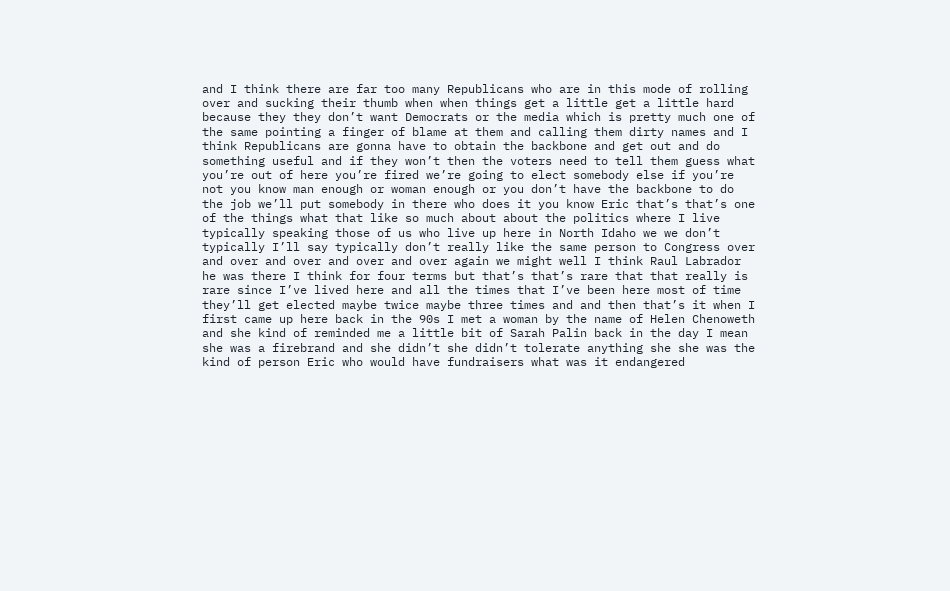and I think there are far too many Republicans who are in this mode of rolling over and sucking their thumb when when things get a little get a little hard because they they don’t want Democrats or the media which is pretty much one of the same pointing a finger of blame at them and calling them dirty names and I think Republicans are gonna have to obtain the backbone and get out and do something useful and if they won’t then the voters need to tell them guess what you’re out of here you’re fired we’re going to elect somebody else if you’re not you know man enough or woman enough or you don’t have the backbone to do the job we’ll put somebody in there who does it you know Eric that’s that’s one of the things what that like so much about about the politics where I live typically speaking those of us who live up here in North Idaho we we don’t typically I’ll say typically don’t really like the same person to Congress over and over and over and over and over again we might well I think Raul Labrador he was there I think for four terms but that’s that’s rare that that really is rare since I’ve lived here and all the times that I’ve been here most of time they’ll get elected maybe twice maybe three times and and then that’s it when I first came up here back in the 90s I met a woman by the name of Helen Chenoweth and she kind of reminded me a little bit of Sarah Palin back in the day I mean she was a firebrand and she didn’t she didn’t tolerate anything she she was the kind of person Eric who would have fundraisers what was it endangered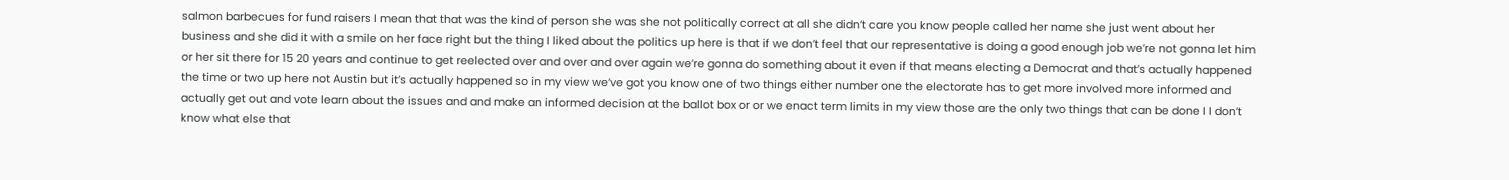salmon barbecues for fund raisers I mean that that was the kind of person she was she not politically correct at all she didn’t care you know people called her name she just went about her business and she did it with a smile on her face right but the thing I liked about the politics up here is that if we don’t feel that our representative is doing a good enough job we’re not gonna let him or her sit there for 15 20 years and continue to get reelected over and over and over again we’re gonna do something about it even if that means electing a Democrat and that’s actually happened the time or two up here not Austin but it’s actually happened so in my view we’ve got you know one of two things either number one the electorate has to get more involved more informed and actually get out and vote learn about the issues and and make an informed decision at the ballot box or or we enact term limits in my view those are the only two things that can be done I I don’t know what else that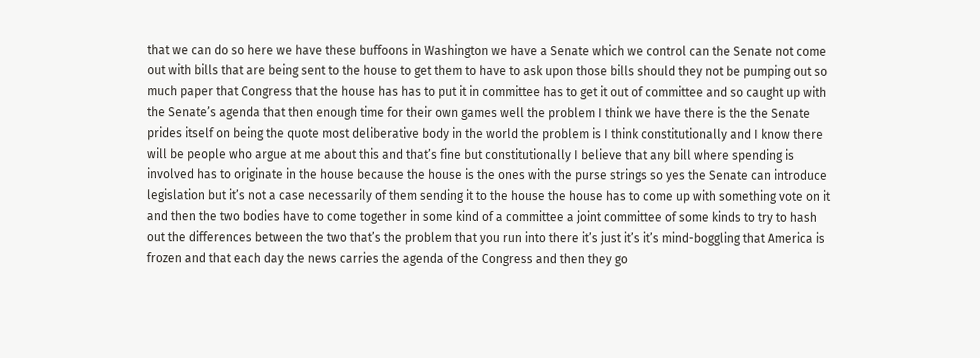that we can do so here we have these buffoons in Washington we have a Senate which we control can the Senate not come out with bills that are being sent to the house to get them to have to ask upon those bills should they not be pumping out so much paper that Congress that the house has has to put it in committee has to get it out of committee and so caught up with the Senate’s agenda that then enough time for their own games well the problem I think we have there is the the Senate prides itself on being the quote most deliberative body in the world the problem is I think constitutionally and I know there will be people who argue at me about this and that’s fine but constitutionally I believe that any bill where spending is involved has to originate in the house because the house is the ones with the purse strings so yes the Senate can introduce legislation but it’s not a case necessarily of them sending it to the house the house has to come up with something vote on it and then the two bodies have to come together in some kind of a committee a joint committee of some kinds to try to hash out the differences between the two that’s the problem that you run into there it’s just it’s it’s mind-boggling that America is frozen and that each day the news carries the agenda of the Congress and then they go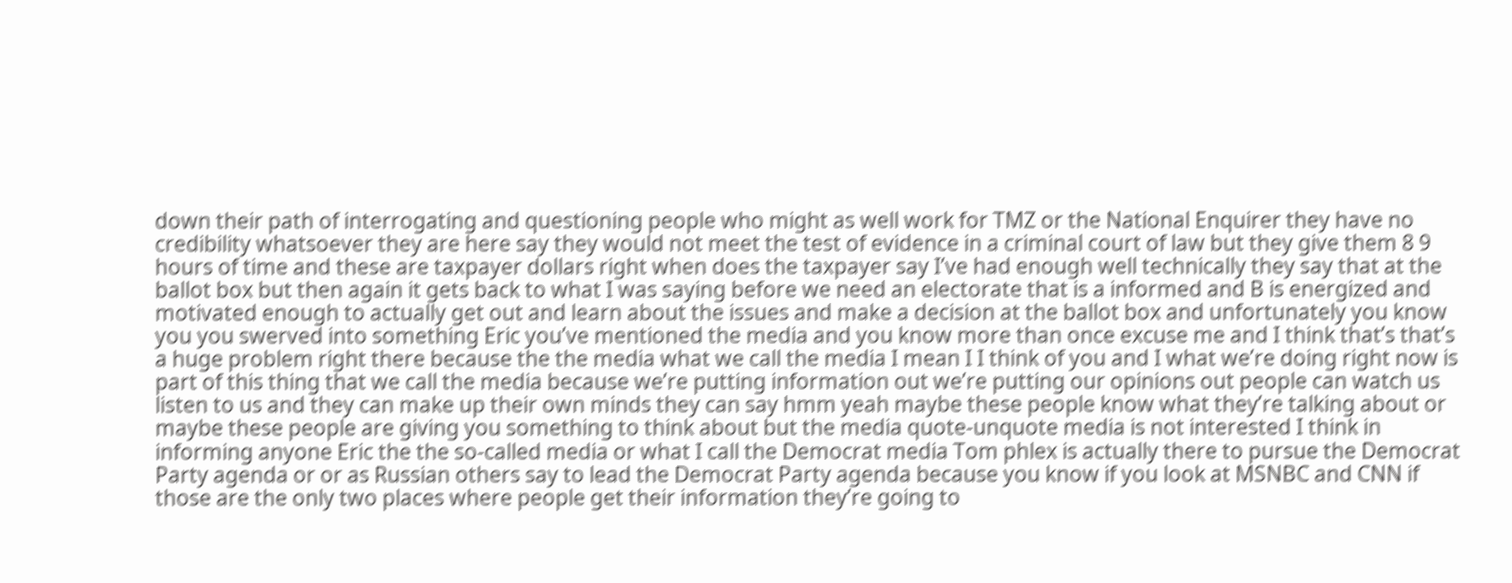down their path of interrogating and questioning people who might as well work for TMZ or the National Enquirer they have no credibility whatsoever they are here say they would not meet the test of evidence in a criminal court of law but they give them 8 9 hours of time and these are taxpayer dollars right when does the taxpayer say I’ve had enough well technically they say that at the ballot box but then again it gets back to what I was saying before we need an electorate that is a informed and B is energized and motivated enough to actually get out and learn about the issues and make a decision at the ballot box and unfortunately you know you you swerved into something Eric you’ve mentioned the media and you know more than once excuse me and I think that’s that’s a huge problem right there because the the media what we call the media I mean I I think of you and I what we’re doing right now is part of this thing that we call the media because we’re putting information out we’re putting our opinions out people can watch us listen to us and they can make up their own minds they can say hmm yeah maybe these people know what they’re talking about or maybe these people are giving you something to think about but the media quote-unquote media is not interested I think in informing anyone Eric the the so-called media or what I call the Democrat media Tom phlex is actually there to pursue the Democrat Party agenda or or as Russian others say to lead the Democrat Party agenda because you know if you look at MSNBC and CNN if those are the only two places where people get their information they’re going to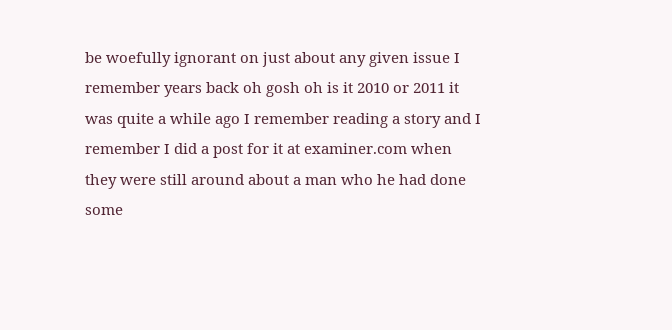be woefully ignorant on just about any given issue I remember years back oh gosh oh is it 2010 or 2011 it was quite a while ago I remember reading a story and I remember I did a post for it at examiner.com when they were still around about a man who he had done some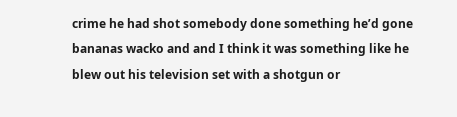crime he had shot somebody done something he’d gone bananas wacko and and I think it was something like he blew out his television set with a shotgun or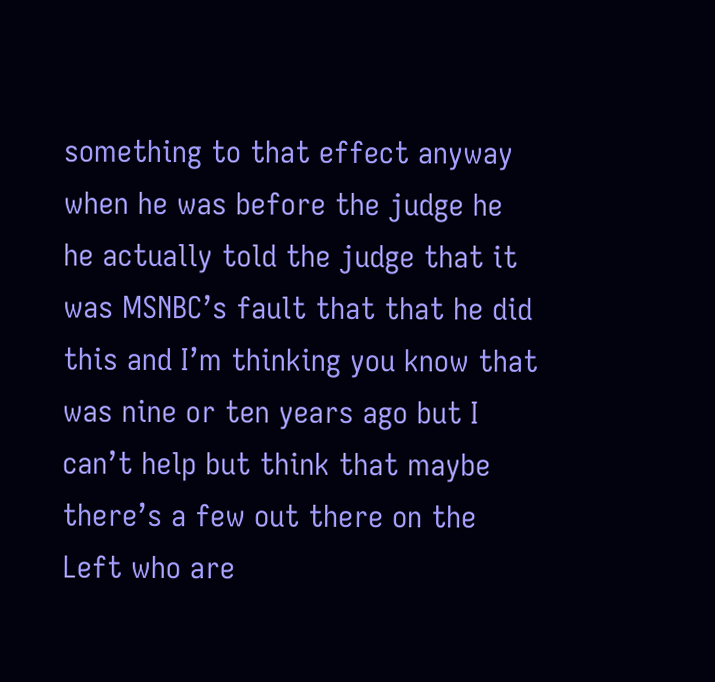something to that effect anyway when he was before the judge he he actually told the judge that it was MSNBC’s fault that that he did this and I’m thinking you know that was nine or ten years ago but I can’t help but think that maybe there’s a few out there on the Left who are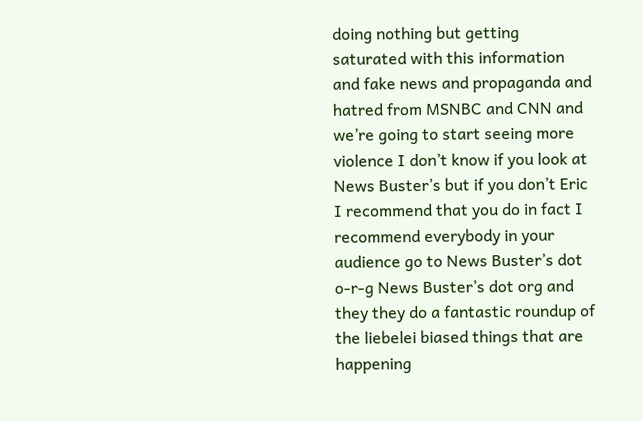doing nothing but getting saturated with this information and fake news and propaganda and hatred from MSNBC and CNN and we’re going to start seeing more violence I don’t know if you look at News Buster’s but if you don’t Eric I recommend that you do in fact I recommend everybody in your audience go to News Buster’s dot o-r-g News Buster’s dot org and they they do a fantastic roundup of the liebelei biased things that are happening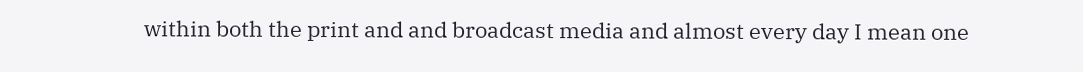within both the print and and broadcast media and almost every day I mean one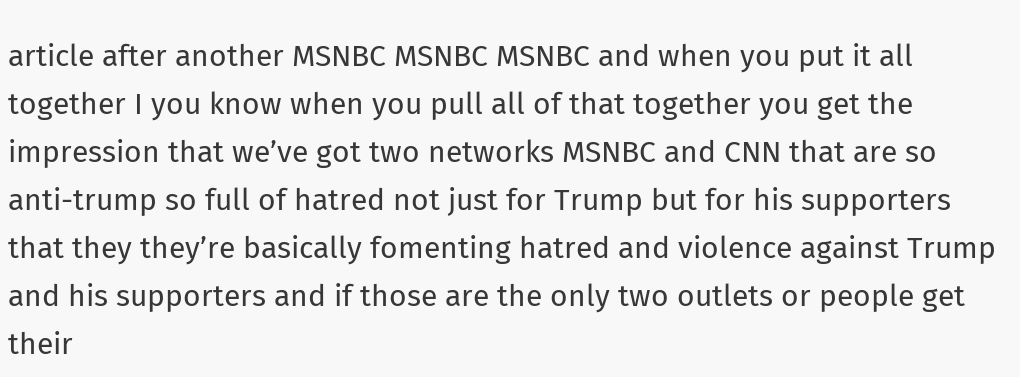article after another MSNBC MSNBC MSNBC and when you put it all together I you know when you pull all of that together you get the impression that we’ve got two networks MSNBC and CNN that are so anti-trump so full of hatred not just for Trump but for his supporters that they they’re basically fomenting hatred and violence against Trump and his supporters and if those are the only two outlets or people get their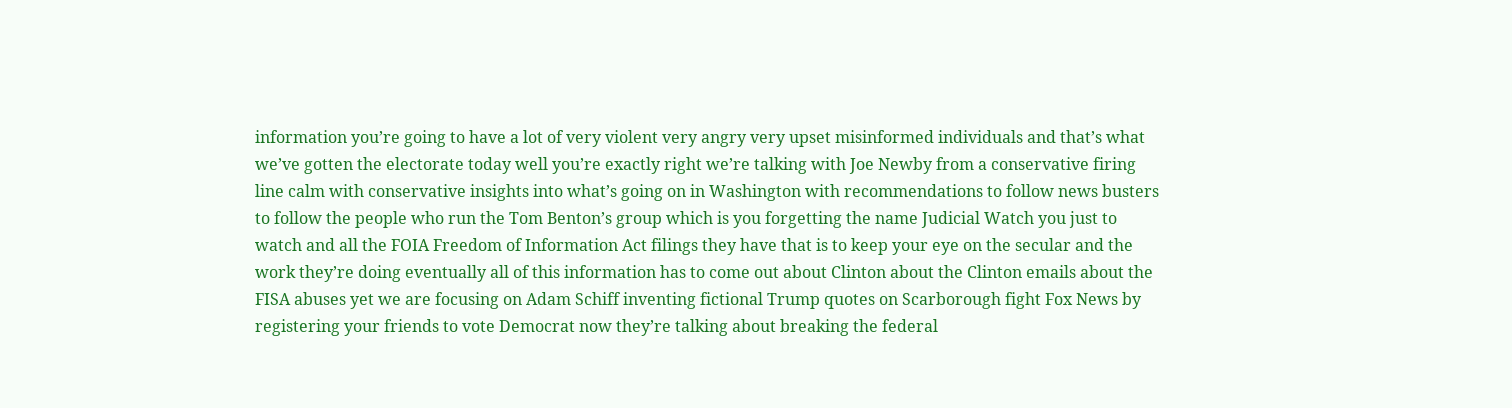information you’re going to have a lot of very violent very angry very upset misinformed individuals and that’s what we’ve gotten the electorate today well you’re exactly right we’re talking with Joe Newby from a conservative firing line calm with conservative insights into what’s going on in Washington with recommendations to follow news busters to follow the people who run the Tom Benton’s group which is you forgetting the name Judicial Watch you just to watch and all the FOIA Freedom of Information Act filings they have that is to keep your eye on the secular and the work they’re doing eventually all of this information has to come out about Clinton about the Clinton emails about the FISA abuses yet we are focusing on Adam Schiff inventing fictional Trump quotes on Scarborough fight Fox News by registering your friends to vote Democrat now they’re talking about breaking the federal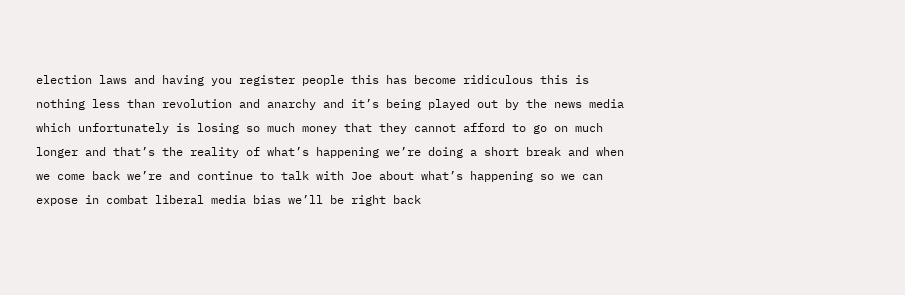election laws and having you register people this has become ridiculous this is nothing less than revolution and anarchy and it’s being played out by the news media which unfortunately is losing so much money that they cannot afford to go on much longer and that’s the reality of what’s happening we’re doing a short break and when we come back we’re and continue to talk with Joe about what’s happening so we can expose in combat liberal media bias we’ll be right back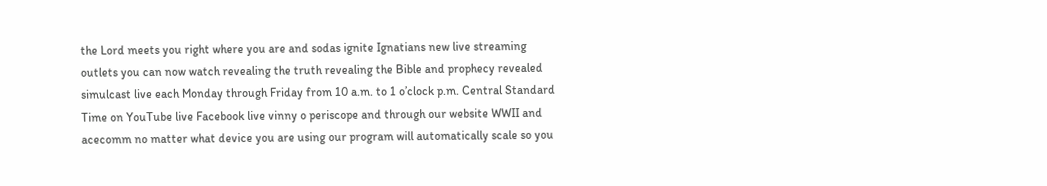the Lord meets you right where you are and sodas ignite Ignatians new live streaming outlets you can now watch revealing the truth revealing the Bible and prophecy revealed simulcast live each Monday through Friday from 10 a.m. to 1 o’clock p.m. Central Standard Time on YouTube live Facebook live vinny o periscope and through our website WWII and acecomm no matter what device you are using our program will automatically scale so you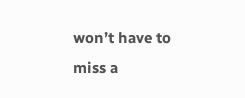won’t have to miss a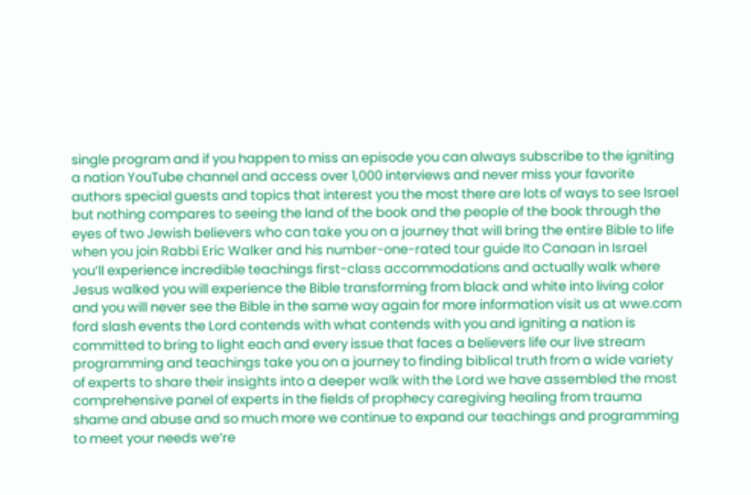single program and if you happen to miss an episode you can always subscribe to the igniting a nation YouTube channel and access over 1,000 interviews and never miss your favorite authors special guests and topics that interest you the most there are lots of ways to see Israel but nothing compares to seeing the land of the book and the people of the book through the eyes of two Jewish believers who can take you on a journey that will bring the entire Bible to life when you join Rabbi Eric Walker and his number-one-rated tour guide Ito Canaan in Israel you’ll experience incredible teachings first-class accommodations and actually walk where Jesus walked you will experience the Bible transforming from black and white into living color and you will never see the Bible in the same way again for more information visit us at wwe.com ford slash events the Lord contends with what contends with you and igniting a nation is committed to bring to light each and every issue that faces a believers life our live stream programming and teachings take you on a journey to finding biblical truth from a wide variety of experts to share their insights into a deeper walk with the Lord we have assembled the most comprehensive panel of experts in the fields of prophecy caregiving healing from trauma shame and abuse and so much more we continue to expand our teachings and programming to meet your needs we’re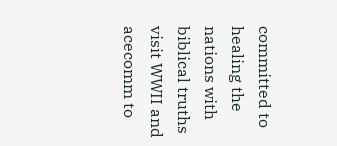committed to healing the nations with biblical truths visit WWII and acecomm to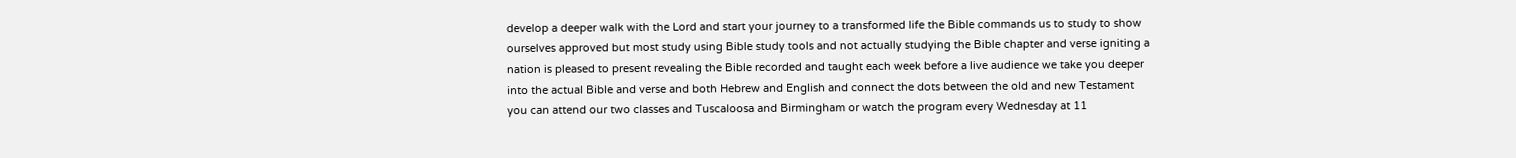develop a deeper walk with the Lord and start your journey to a transformed life the Bible commands us to study to show ourselves approved but most study using Bible study tools and not actually studying the Bible chapter and verse igniting a nation is pleased to present revealing the Bible recorded and taught each week before a live audience we take you deeper into the actual Bible and verse and both Hebrew and English and connect the dots between the old and new Testament you can attend our two classes and Tuscaloosa and Birmingham or watch the program every Wednesday at 11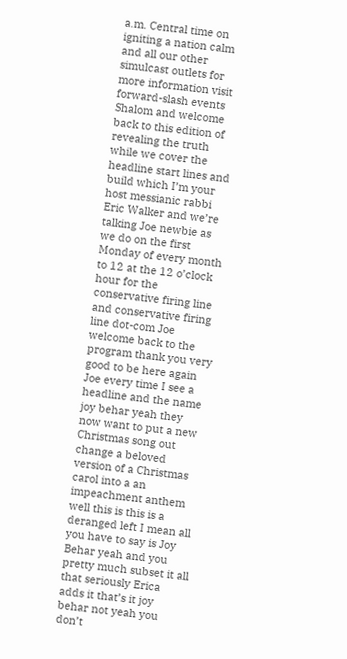a.m. Central time on igniting a nation calm and all our other simulcast outlets for more information visit forward-slash events Shalom and welcome back to this edition of revealing the truth while we cover the headline start lines and build which I’m your host messianic rabbi Eric Walker and we’re talking Joe newbie as we do on the first Monday of every month to 12 at the 12 o’clock hour for the conservative firing line and conservative firing line dot-com Joe welcome back to the program thank you very good to be here again Joe every time I see a headline and the name joy behar yeah they now want to put a new Christmas song out change a beloved version of a Christmas carol into a an impeachment anthem well this is this is a deranged left I mean all you have to say is Joy Behar yeah and you pretty much subset it all that seriously Erica adds it that’s it joy behar not yeah you don’t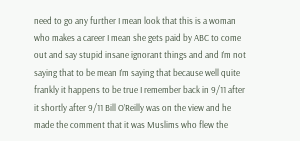need to go any further I mean look that this is a woman who makes a career I mean she gets paid by ABC to come out and say stupid insane ignorant things and and I’m not saying that to be mean I’m saying that because well quite frankly it happens to be true I remember back in 9/11 after it shortly after 9/11 Bill O’Reilly was on the view and he made the comment that it was Muslims who flew the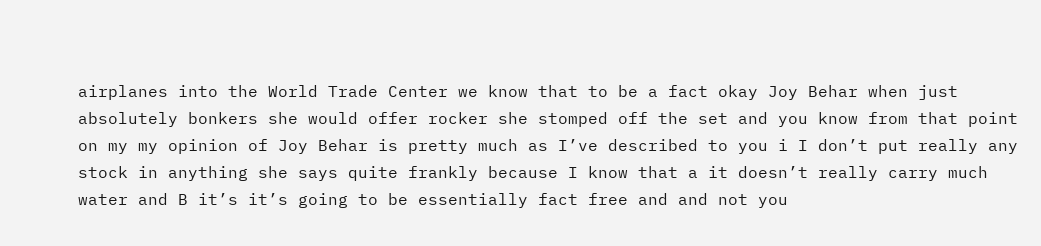airplanes into the World Trade Center we know that to be a fact okay Joy Behar when just absolutely bonkers she would offer rocker she stomped off the set and you know from that point on my my opinion of Joy Behar is pretty much as I’ve described to you i I don’t put really any stock in anything she says quite frankly because I know that a it doesn’t really carry much water and B it’s it’s going to be essentially fact free and and not you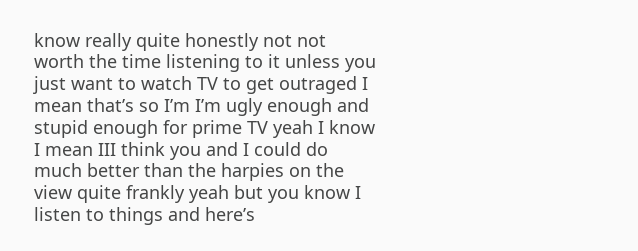know really quite honestly not not worth the time listening to it unless you just want to watch TV to get outraged I mean that’s so I’m I’m ugly enough and stupid enough for prime TV yeah I know I mean III think you and I could do much better than the harpies on the view quite frankly yeah but you know I listen to things and here’s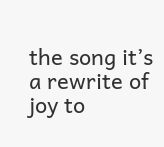the song it’s a rewrite of joy to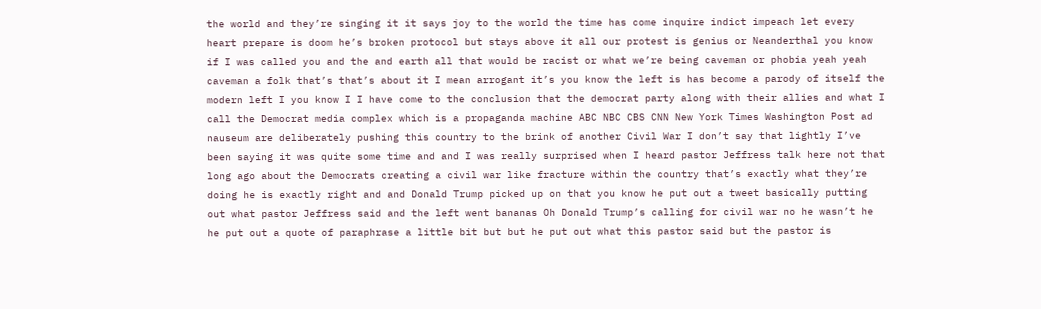the world and they’re singing it it says joy to the world the time has come inquire indict impeach let every heart prepare is doom he’s broken protocol but stays above it all our protest is genius or Neanderthal you know if I was called you and the and earth all that would be racist or what we’re being caveman or phobia yeah yeah caveman a folk that’s that’s about it I mean arrogant it’s you know the left is has become a parody of itself the modern left I you know I I have come to the conclusion that the democrat party along with their allies and what I call the Democrat media complex which is a propaganda machine ABC NBC CBS CNN New York Times Washington Post ad nauseum are deliberately pushing this country to the brink of another Civil War I don’t say that lightly I’ve been saying it was quite some time and and I was really surprised when I heard pastor Jeffress talk here not that long ago about the Democrats creating a civil war like fracture within the country that’s exactly what they’re doing he is exactly right and and Donald Trump picked up on that you know he put out a tweet basically putting out what pastor Jeffress said and the left went bananas Oh Donald Trump’s calling for civil war no he wasn’t he he put out a quote of paraphrase a little bit but but he put out what this pastor said but the pastor is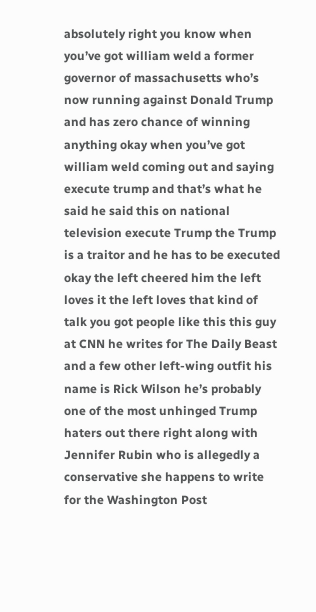absolutely right you know when you’ve got william weld a former governor of massachusetts who’s now running against Donald Trump and has zero chance of winning anything okay when you’ve got william weld coming out and saying execute trump and that’s what he said he said this on national television execute Trump the Trump is a traitor and he has to be executed okay the left cheered him the left loves it the left loves that kind of talk you got people like this this guy at CNN he writes for The Daily Beast and a few other left-wing outfit his name is Rick Wilson he’s probably one of the most unhinged Trump haters out there right along with Jennifer Rubin who is allegedly a conservative she happens to write for the Washington Post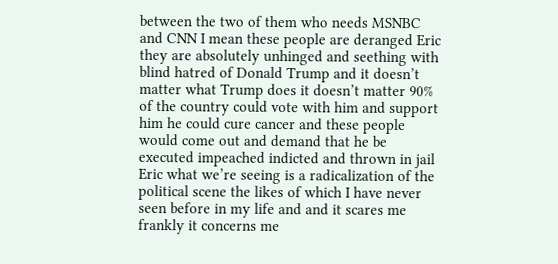between the two of them who needs MSNBC and CNN I mean these people are deranged Eric they are absolutely unhinged and seething with blind hatred of Donald Trump and it doesn’t matter what Trump does it doesn’t matter 90% of the country could vote with him and support him he could cure cancer and these people would come out and demand that he be executed impeached indicted and thrown in jail Eric what we’re seeing is a radicalization of the political scene the likes of which I have never seen before in my life and and it scares me frankly it concerns me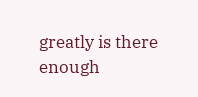greatly is there enough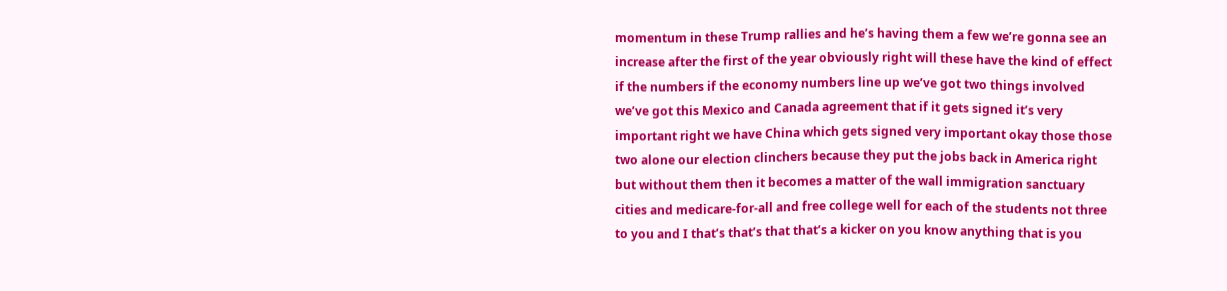momentum in these Trump rallies and he’s having them a few we’re gonna see an increase after the first of the year obviously right will these have the kind of effect if the numbers if the economy numbers line up we’ve got two things involved we’ve got this Mexico and Canada agreement that if it gets signed it’s very important right we have China which gets signed very important okay those those two alone our election clinchers because they put the jobs back in America right but without them then it becomes a matter of the wall immigration sanctuary cities and medicare-for-all and free college well for each of the students not three to you and I that’s that’s that that’s a kicker on you know anything that is you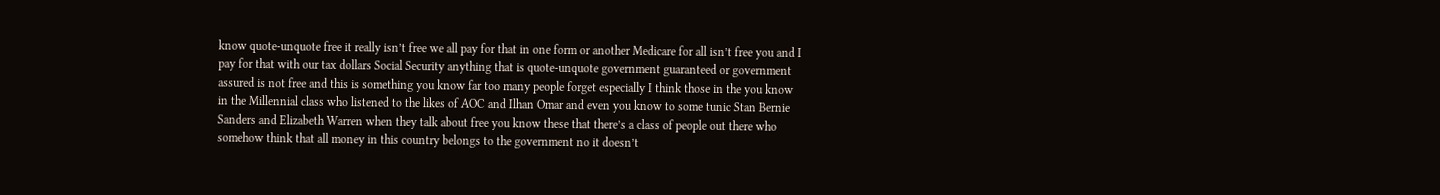know quote-unquote free it really isn’t free we all pay for that in one form or another Medicare for all isn’t free you and I pay for that with our tax dollars Social Security anything that is quote-unquote government guaranteed or government assured is not free and this is something you know far too many people forget especially I think those in the you know in the Millennial class who listened to the likes of AOC and Ilhan Omar and even you know to some tunic Stan Bernie Sanders and Elizabeth Warren when they talk about free you know these that there’s a class of people out there who somehow think that all money in this country belongs to the government no it doesn’t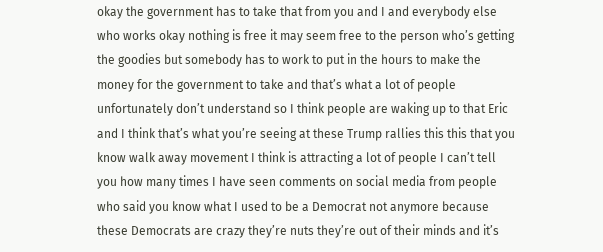okay the government has to take that from you and I and everybody else who works okay nothing is free it may seem free to the person who’s getting the goodies but somebody has to work to put in the hours to make the money for the government to take and that’s what a lot of people unfortunately don’t understand so I think people are waking up to that Eric and I think that’s what you’re seeing at these Trump rallies this this that you know walk away movement I think is attracting a lot of people I can’t tell you how many times I have seen comments on social media from people who said you know what I used to be a Democrat not anymore because these Democrats are crazy they’re nuts they’re out of their minds and it’s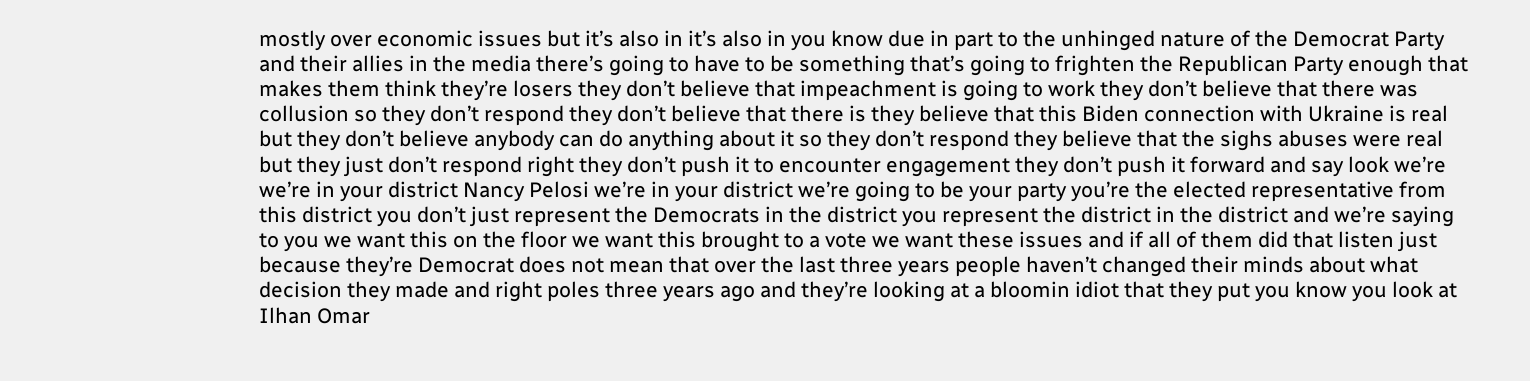mostly over economic issues but it’s also in it’s also in you know due in part to the unhinged nature of the Democrat Party and their allies in the media there’s going to have to be something that’s going to frighten the Republican Party enough that makes them think they’re losers they don’t believe that impeachment is going to work they don’t believe that there was collusion so they don’t respond they don’t believe that there is they believe that this Biden connection with Ukraine is real but they don’t believe anybody can do anything about it so they don’t respond they believe that the sighs abuses were real but they just don’t respond right they don’t push it to encounter engagement they don’t push it forward and say look we’re we’re in your district Nancy Pelosi we’re in your district we’re going to be your party you’re the elected representative from this district you don’t just represent the Democrats in the district you represent the district in the district and we’re saying to you we want this on the floor we want this brought to a vote we want these issues and if all of them did that listen just because they’re Democrat does not mean that over the last three years people haven’t changed their minds about what decision they made and right poles three years ago and they’re looking at a bloomin idiot that they put you know you look at Ilhan Omar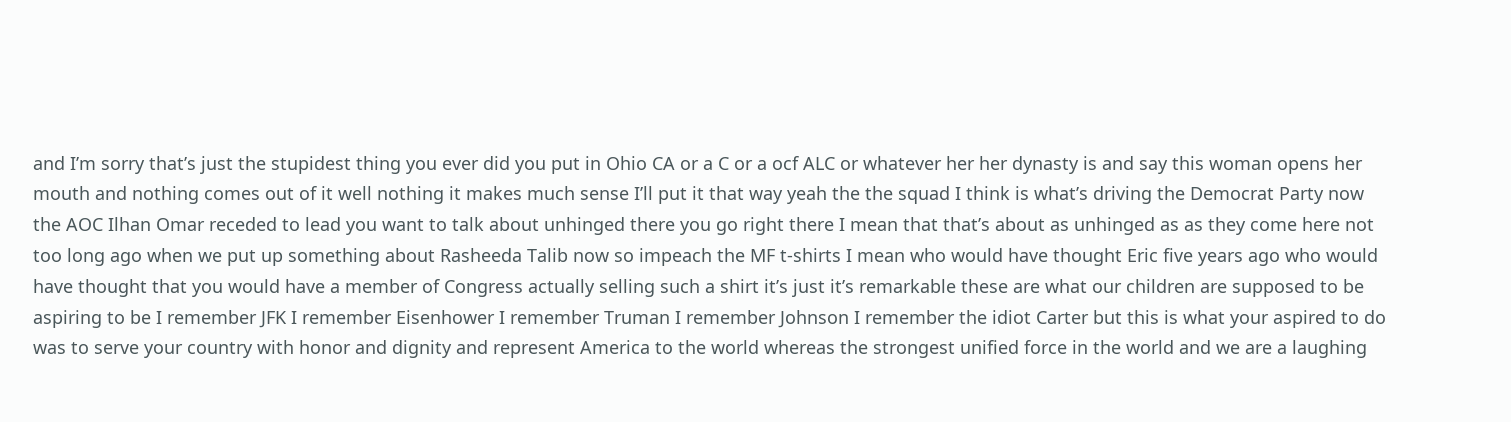and I’m sorry that’s just the stupidest thing you ever did you put in Ohio CA or a C or a ocf ALC or whatever her her dynasty is and say this woman opens her mouth and nothing comes out of it well nothing it makes much sense I’ll put it that way yeah the the squad I think is what’s driving the Democrat Party now the AOC Ilhan Omar receded to lead you want to talk about unhinged there you go right there I mean that that’s about as unhinged as as they come here not too long ago when we put up something about Rasheeda Talib now so impeach the MF t-shirts I mean who would have thought Eric five years ago who would have thought that you would have a member of Congress actually selling such a shirt it’s just it’s remarkable these are what our children are supposed to be aspiring to be I remember JFK I remember Eisenhower I remember Truman I remember Johnson I remember the idiot Carter but this is what your aspired to do was to serve your country with honor and dignity and represent America to the world whereas the strongest unified force in the world and we are a laughing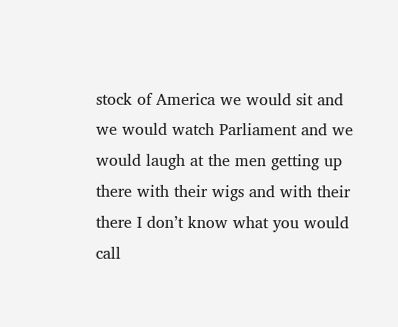stock of America we would sit and we would watch Parliament and we would laugh at the men getting up there with their wigs and with their there I don’t know what you would call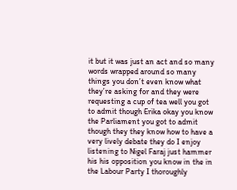it but it was just an act and so many words wrapped around so many things you don’t even know what they’re asking for and they were requesting a cup of tea well you got to admit though Erika okay you know the Parliament you got to admit though they they know how to have a very lively debate they do I enjoy listening to Nigel Faraj just hammer his his opposition you know in the in the Labour Party I thoroughly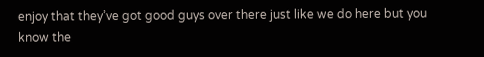enjoy that they’ve got good guys over there just like we do here but you know the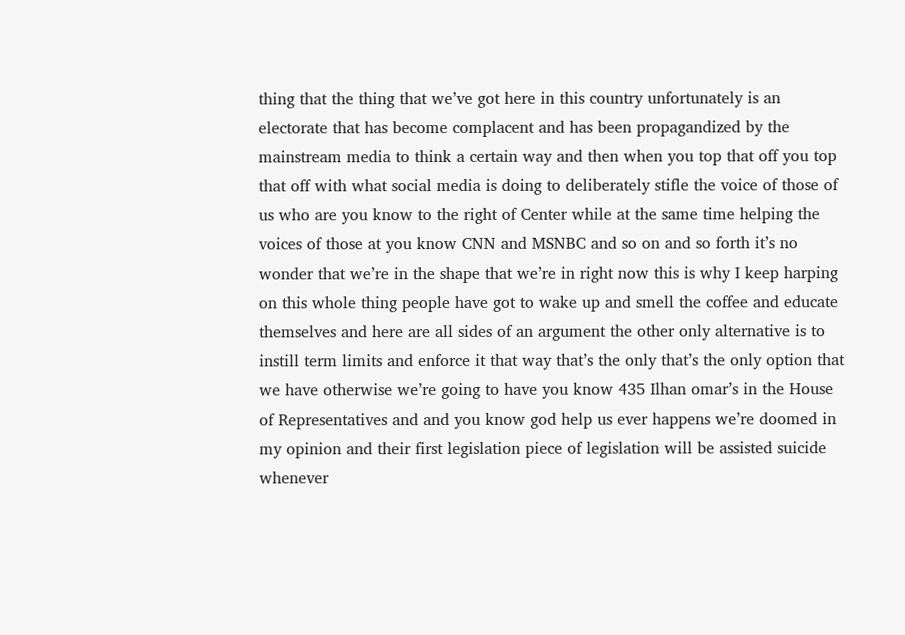thing that the thing that we’ve got here in this country unfortunately is an electorate that has become complacent and has been propagandized by the mainstream media to think a certain way and then when you top that off you top that off with what social media is doing to deliberately stifle the voice of those of us who are you know to the right of Center while at the same time helping the voices of those at you know CNN and MSNBC and so on and so forth it’s no wonder that we’re in the shape that we’re in right now this is why I keep harping on this whole thing people have got to wake up and smell the coffee and educate themselves and here are all sides of an argument the other only alternative is to instill term limits and enforce it that way that’s the only that’s the only option that we have otherwise we’re going to have you know 435 Ilhan omar’s in the House of Representatives and and you know god help us ever happens we’re doomed in my opinion and their first legislation piece of legislation will be assisted suicide whenever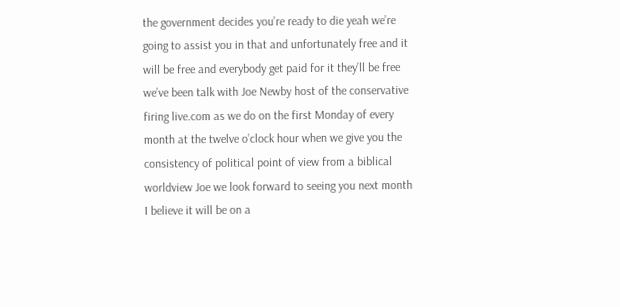the government decides you’re ready to die yeah we’re going to assist you in that and unfortunately free and it will be free and everybody get paid for it they’ll be free we’ve been talk with Joe Newby host of the conservative firing live.com as we do on the first Monday of every month at the twelve o’clock hour when we give you the consistency of political point of view from a biblical worldview Joe we look forward to seeing you next month I believe it will be on a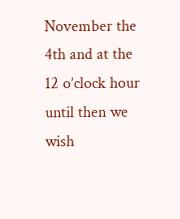November the 4th and at the 12 o’clock hour until then we wish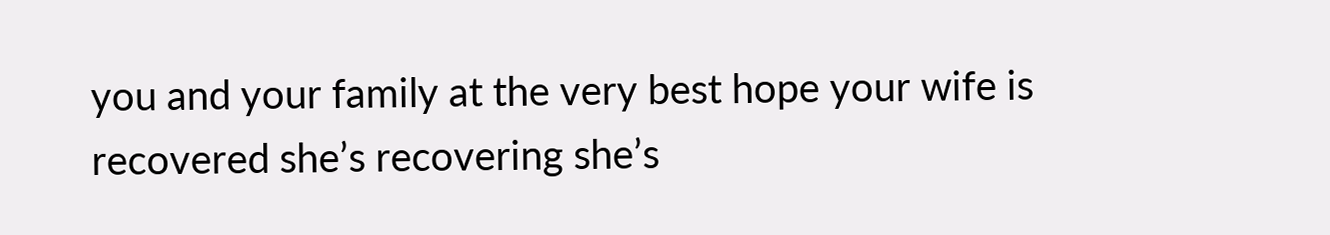you and your family at the very best hope your wife is recovered she’s recovering she’s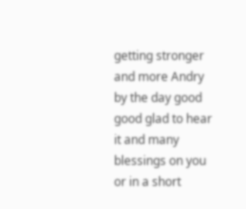getting stronger and more Andry by the day good good glad to hear it and many blessings on you or in a short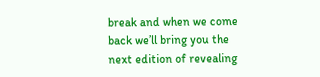break and when we come back we’ll bring you the next edition of revealing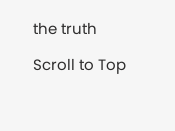the truth

Scroll to Top